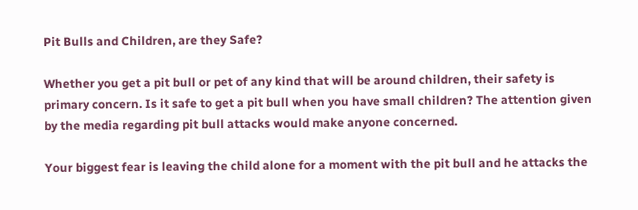Pit Bulls and Children, are they Safe?

Whether you get a pit bull or pet of any kind that will be around children, their safety is primary concern. Is it safe to get a pit bull when you have small children? The attention given by the media regarding pit bull attacks would make anyone concerned.

Your biggest fear is leaving the child alone for a moment with the pit bull and he attacks the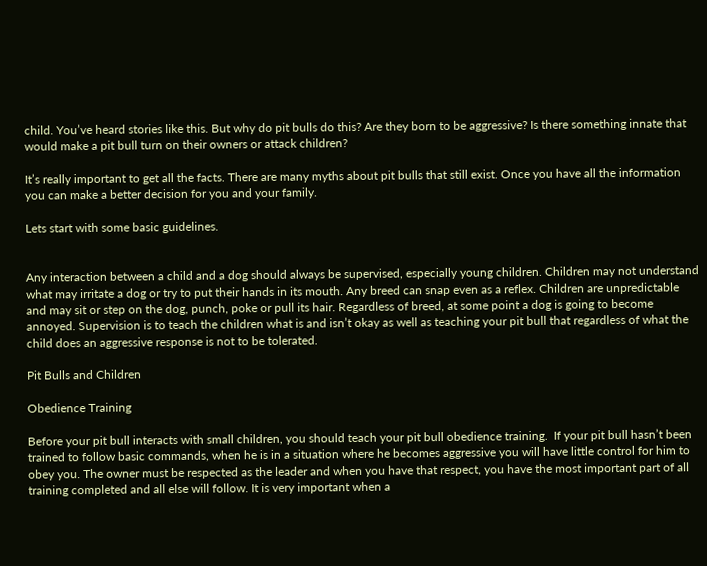child. You’ve heard stories like this. But why do pit bulls do this? Are they born to be aggressive? Is there something innate that would make a pit bull turn on their owners or attack children?

It’s really important to get all the facts. There are many myths about pit bulls that still exist. Once you have all the information you can make a better decision for you and your family.

Lets start with some basic guidelines.


Any interaction between a child and a dog should always be supervised, especially young children. Children may not understand what may irritate a dog or try to put their hands in its mouth. Any breed can snap even as a reflex. Children are unpredictable and may sit or step on the dog, punch, poke or pull its hair. Regardless of breed, at some point a dog is going to become annoyed. Supervision is to teach the children what is and isn’t okay as well as teaching your pit bull that regardless of what the child does an aggressive response is not to be tolerated.

Pit Bulls and Children

Obedience Training

Before your pit bull interacts with small children, you should teach your pit bull obedience training.  If your pit bull hasn’t been trained to follow basic commands, when he is in a situation where he becomes aggressive you will have little control for him to obey you. The owner must be respected as the leader and when you have that respect, you have the most important part of all training completed and all else will follow. It is very important when a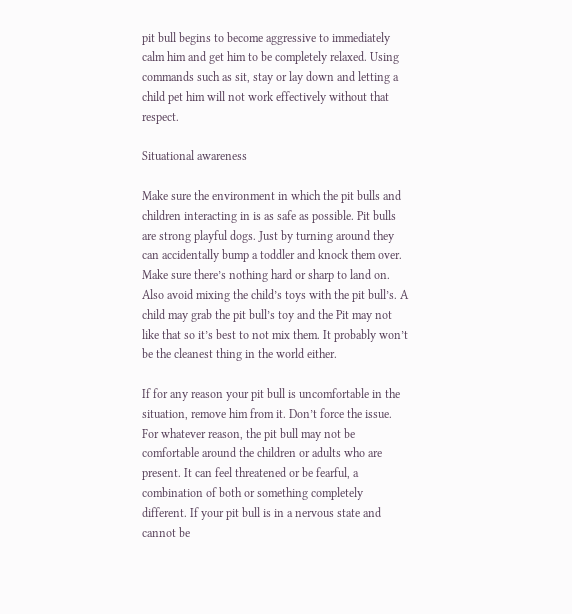pit bull begins to become aggressive to immediately calm him and get him to be completely relaxed. Using commands such as sit, stay or lay down and letting a child pet him will not work effectively without that respect.

Situational awareness

Make sure the environment in which the pit bulls and children interacting in is as safe as possible. Pit bulls are strong playful dogs. Just by turning around they can accidentally bump a toddler and knock them over. Make sure there’s nothing hard or sharp to land on. Also avoid mixing the child’s toys with the pit bull’s. A child may grab the pit bull’s toy and the Pit may not like that so it’s best to not mix them. It probably won’t be the cleanest thing in the world either.

If for any reason your pit bull is uncomfortable in the situation, remove him from it. Don’t force the issue. For whatever reason, the pit bull may not be comfortable around the children or adults who are present. It can feel threatened or be fearful, a combination of both or something completely different. If your pit bull is in a nervous state and cannot be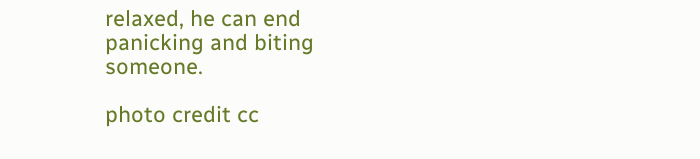relaxed, he can end panicking and biting someone.

photo credit cc